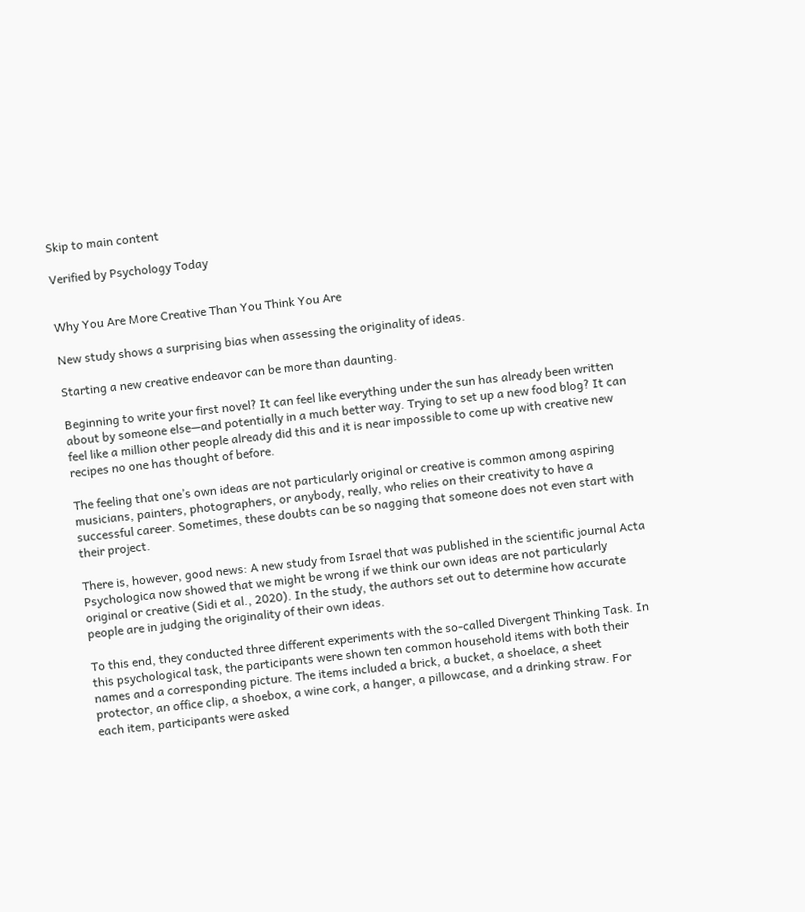Skip to main content

Verified by Psychology Today


Why You Are More Creative Than You Think You Are

New study shows a surprising bias when assessing the originality of ideas.

Starting a new creative endeavor can be more than daunting.

Beginning to write your first novel? It can feel like everything under the sun has already been written about by someone else—and potentially in a much better way. Trying to set up a new food blog? It can feel like a million other people already did this and it is near impossible to come up with creative new recipes no one has thought of before.

The feeling that one’s own ideas are not particularly original or creative is common among aspiring musicians, painters, photographers, or anybody, really, who relies on their creativity to have a successful career. Sometimes, these doubts can be so nagging that someone does not even start with their project.

There is, however, good news: A new study from Israel that was published in the scientific journal Acta Psychologica now showed that we might be wrong if we think our own ideas are not particularly original or creative (Sidi et al., 2020). In the study, the authors set out to determine how accurate people are in judging the originality of their own ideas.

To this end, they conducted three different experiments with the so-called Divergent Thinking Task. In this psychological task, the participants were shown ten common household items with both their names and a corresponding picture. The items included a brick, a bucket, a shoelace, a sheet protector, an office clip, a shoebox, a wine cork, a hanger, a pillowcase, and a drinking straw. For each item, participants were asked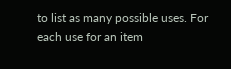to list as many possible uses. For each use for an item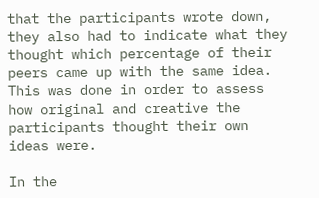that the participants wrote down, they also had to indicate what they thought which percentage of their peers came up with the same idea. This was done in order to assess how original and creative the participants thought their own ideas were.

In the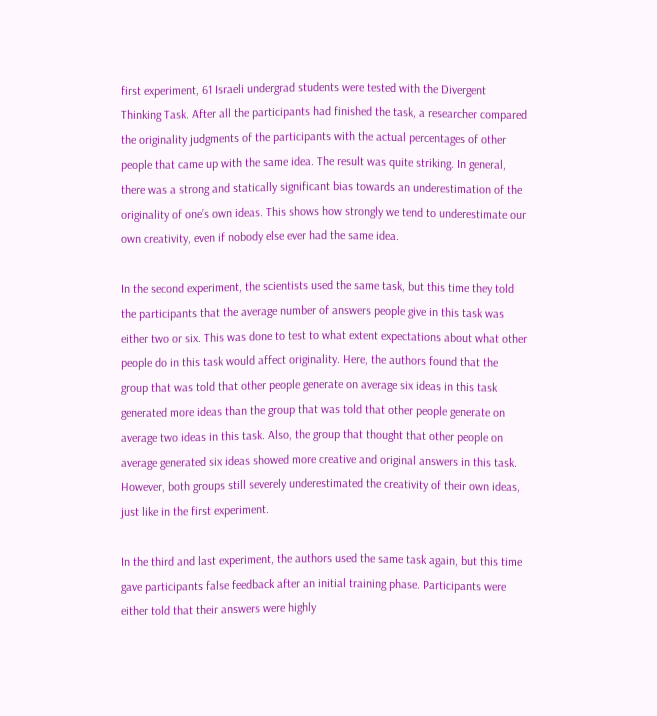first experiment, 61 Israeli undergrad students were tested with the Divergent Thinking Task. After all the participants had finished the task, a researcher compared the originality judgments of the participants with the actual percentages of other people that came up with the same idea. The result was quite striking. In general, there was a strong and statically significant bias towards an underestimation of the originality of one’s own ideas. This shows how strongly we tend to underestimate our own creativity, even if nobody else ever had the same idea.

In the second experiment, the scientists used the same task, but this time they told the participants that the average number of answers people give in this task was either two or six. This was done to test to what extent expectations about what other people do in this task would affect originality. Here, the authors found that the group that was told that other people generate on average six ideas in this task generated more ideas than the group that was told that other people generate on average two ideas in this task. Also, the group that thought that other people on average generated six ideas showed more creative and original answers in this task. However, both groups still severely underestimated the creativity of their own ideas, just like in the first experiment.

In the third and last experiment, the authors used the same task again, but this time gave participants false feedback after an initial training phase. Participants were either told that their answers were highly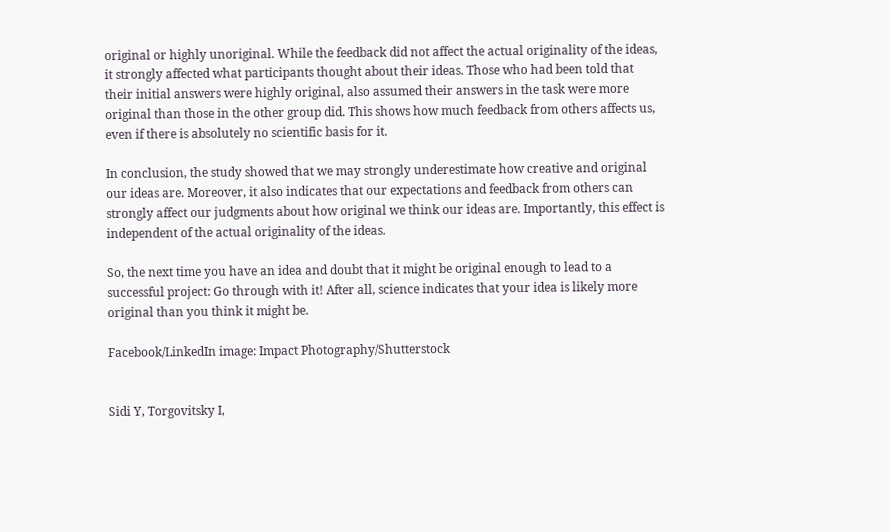original or highly unoriginal. While the feedback did not affect the actual originality of the ideas, it strongly affected what participants thought about their ideas. Those who had been told that their initial answers were highly original, also assumed their answers in the task were more original than those in the other group did. This shows how much feedback from others affects us, even if there is absolutely no scientific basis for it.

In conclusion, the study showed that we may strongly underestimate how creative and original our ideas are. Moreover, it also indicates that our expectations and feedback from others can strongly affect our judgments about how original we think our ideas are. Importantly, this effect is independent of the actual originality of the ideas.

So, the next time you have an idea and doubt that it might be original enough to lead to a successful project: Go through with it! After all, science indicates that your idea is likely more original than you think it might be.

Facebook/LinkedIn image: Impact Photography/Shutterstock


Sidi Y, Torgovitsky I,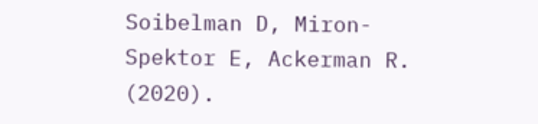Soibelman D, Miron-Spektor E, Ackerman R. (2020).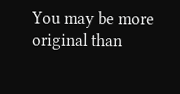You may be more original than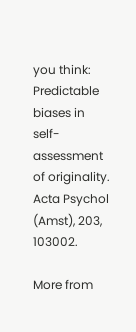you think: Predictable biases in self-assessment of originality. Acta Psychol (Amst), 203, 103002.

More from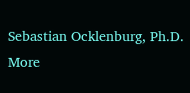Sebastian Ocklenburg, Ph.D.
More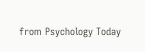from Psychology Today